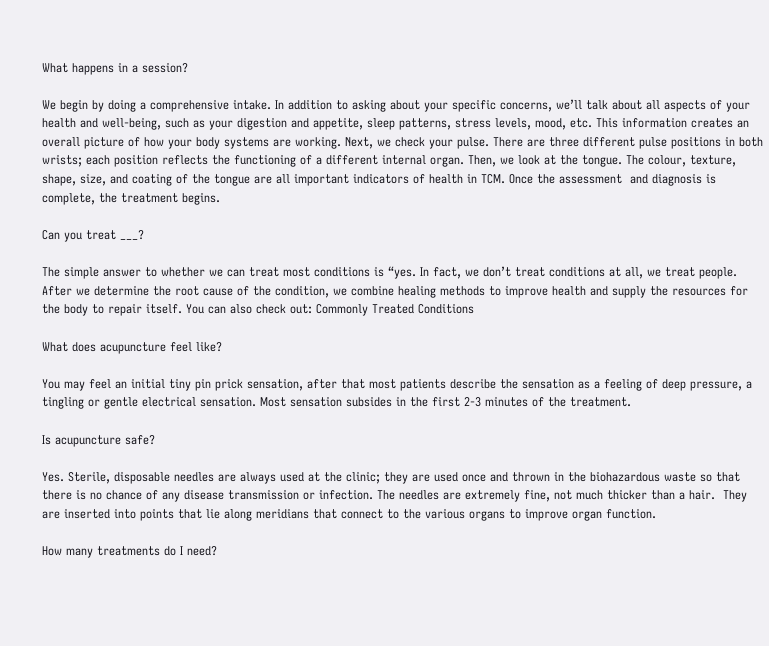What happens in a session?

We begin by doing a comprehensive intake. In addition to asking about your specific concerns, we’ll talk about all aspects of your health and well-being, such as your digestion and appetite, sleep patterns, stress levels, mood, etc. This information creates an overall picture of how your body systems are working. Next, we check your pulse. There are three different pulse positions in both wrists; each position reflects the functioning of a different internal organ. Then, we look at the tongue. The colour, texture, shape, size, and coating of the tongue are all important indicators of health in TCM. Once the assessment  and diagnosis is complete, the treatment begins.

Can you treat ___?

The simple answer to whether we can treat most conditions is “yes. In fact, we don’t treat conditions at all, we treat people. After we determine the root cause of the condition, we combine healing methods to improve health and supply the resources for the body to repair itself. You can also check out: Commonly Treated Conditions

What does acupuncture feel like?

You may feel an initial tiny pin prick sensation, after that most patients describe the sensation as a feeling of deep pressure, a tingling or gentle electrical sensation. Most sensation subsides in the first 2-3 minutes of the treatment.

Is acupuncture safe?

Yes. Sterile, disposable needles are always used at the clinic; they are used once and thrown in the biohazardous waste so that there is no chance of any disease transmission or infection. The needles are extremely fine, not much thicker than a hair.  They are inserted into points that lie along meridians that connect to the various organs to improve organ function.

How many treatments do I need?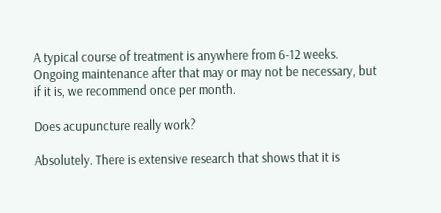A typical course of treatment is anywhere from 6-12 weeks.  Ongoing maintenance after that may or may not be necessary, but if it is, we recommend once per month.

Does acupuncture really work?

Absolutely. There is extensive research that shows that it is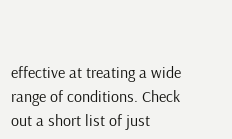effective at treating a wide range of conditions. Check out a short list of just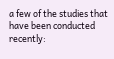a few of the studies that have been conducted recently: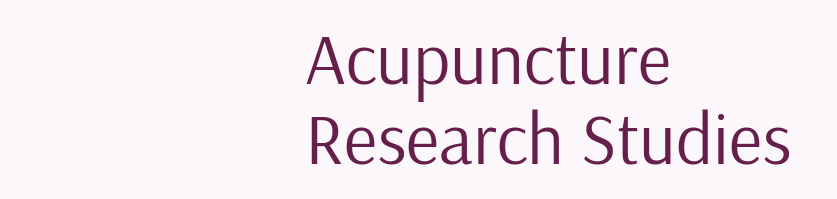Acupuncture Research Studies